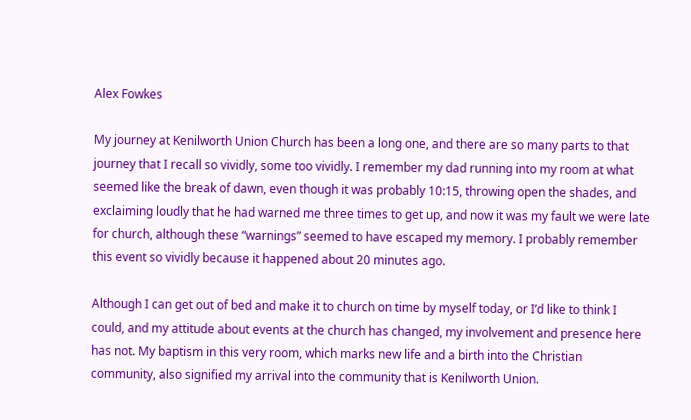Alex Fowkes

My journey at Kenilworth Union Church has been a long one, and there are so many parts to that journey that I recall so vividly, some too vividly. I remember my dad running into my room at what seemed like the break of dawn, even though it was probably 10:15, throwing open the shades, and exclaiming loudly that he had warned me three times to get up, and now it was my fault we were late for church, although these “warnings” seemed to have escaped my memory. I probably remember this event so vividly because it happened about 20 minutes ago.

Although I can get out of bed and make it to church on time by myself today, or I’d like to think I could, and my attitude about events at the church has changed, my involvement and presence here has not. My baptism in this very room, which marks new life and a birth into the Christian community, also signified my arrival into the community that is Kenilworth Union.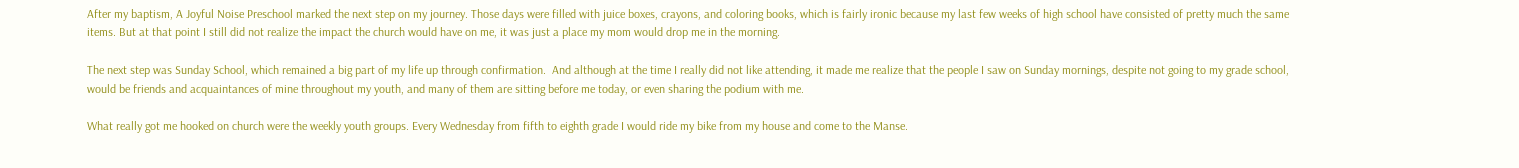After my baptism, A Joyful Noise Preschool marked the next step on my journey. Those days were filled with juice boxes, crayons, and coloring books, which is fairly ironic because my last few weeks of high school have consisted of pretty much the same items. But at that point I still did not realize the impact the church would have on me, it was just a place my mom would drop me in the morning.

The next step was Sunday School, which remained a big part of my life up through confirmation.  And although at the time I really did not like attending, it made me realize that the people I saw on Sunday mornings, despite not going to my grade school, would be friends and acquaintances of mine throughout my youth, and many of them are sitting before me today, or even sharing the podium with me.

What really got me hooked on church were the weekly youth groups. Every Wednesday from fifth to eighth grade I would ride my bike from my house and come to the Manse.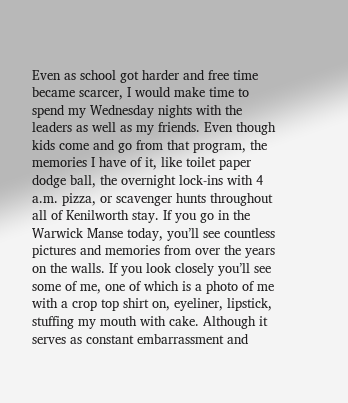Even as school got harder and free time became scarcer, I would make time to spend my Wednesday nights with the leaders as well as my friends. Even though kids come and go from that program, the memories I have of it, like toilet paper dodge ball, the overnight lock-ins with 4 a.m. pizza, or scavenger hunts throughout all of Kenilworth stay. If you go in the Warwick Manse today, you’ll see countless pictures and memories from over the years on the walls. If you look closely you’ll see some of me, one of which is a photo of me with a crop top shirt on, eyeliner, lipstick, stuffing my mouth with cake. Although it serves as constant embarrassment and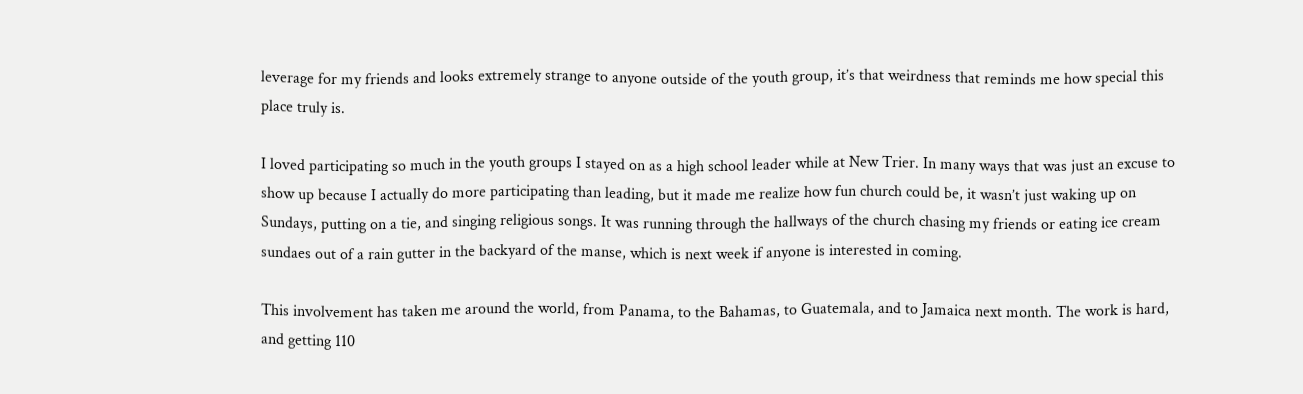leverage for my friends and looks extremely strange to anyone outside of the youth group, it’s that weirdness that reminds me how special this place truly is.

I loved participating so much in the youth groups I stayed on as a high school leader while at New Trier. In many ways that was just an excuse to show up because I actually do more participating than leading, but it made me realize how fun church could be, it wasn’t just waking up on Sundays, putting on a tie, and singing religious songs. It was running through the hallways of the church chasing my friends or eating ice cream sundaes out of a rain gutter in the backyard of the manse, which is next week if anyone is interested in coming.

This involvement has taken me around the world, from Panama, to the Bahamas, to Guatemala, and to Jamaica next month. The work is hard, and getting 110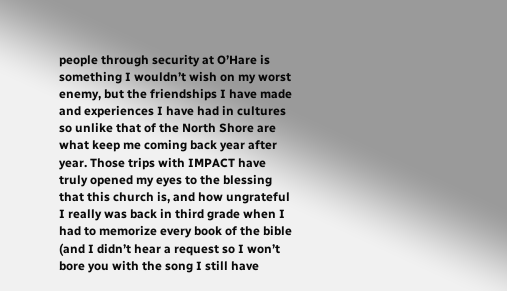people through security at O’Hare is something I wouldn’t wish on my worst enemy, but the friendships I have made and experiences I have had in cultures so unlike that of the North Shore are what keep me coming back year after year. Those trips with IMPACT have truly opened my eyes to the blessing that this church is, and how ungrateful I really was back in third grade when I had to memorize every book of the bible (and I didn’t hear a request so I won’t bore you with the song I still have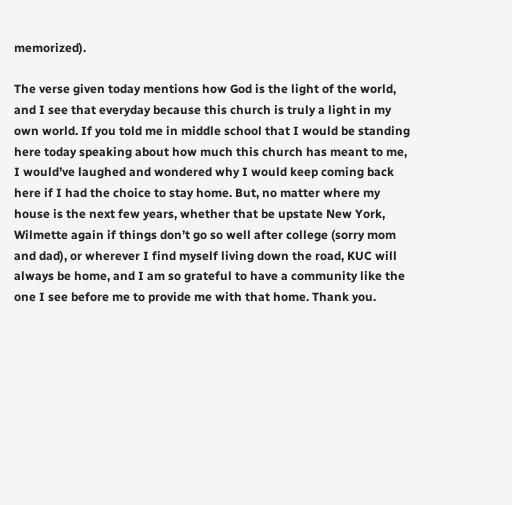memorized).

The verse given today mentions how God is the light of the world, and I see that everyday because this church is truly a light in my own world. If you told me in middle school that I would be standing here today speaking about how much this church has meant to me, I would’ve laughed and wondered why I would keep coming back here if I had the choice to stay home. But, no matter where my house is the next few years, whether that be upstate New York, Wilmette again if things don’t go so well after college (sorry mom and dad), or wherever I find myself living down the road, KUC will always be home, and I am so grateful to have a community like the one I see before me to provide me with that home. Thank you.